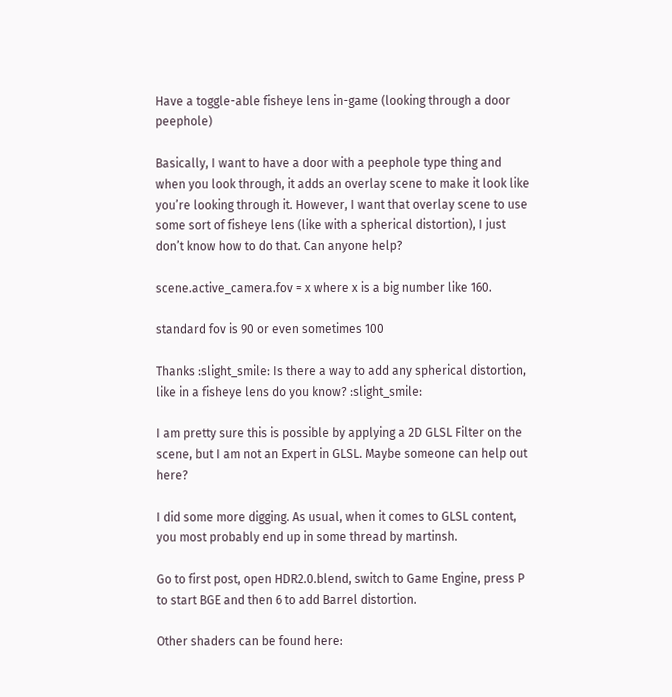Have a toggle-able fisheye lens in-game (looking through a door peephole)

Basically, I want to have a door with a peephole type thing and when you look through, it adds an overlay scene to make it look like you’re looking through it. However, I want that overlay scene to use some sort of fisheye lens (like with a spherical distortion), I just don’t know how to do that. Can anyone help?

scene.active_camera.fov = x where x is a big number like 160.

standard fov is 90 or even sometimes 100

Thanks :slight_smile: Is there a way to add any spherical distortion, like in a fisheye lens do you know? :slight_smile:

I am pretty sure this is possible by applying a 2D GLSL Filter on the scene, but I am not an Expert in GLSL. Maybe someone can help out here?

I did some more digging. As usual, when it comes to GLSL content, you most probably end up in some thread by martinsh.

Go to first post, open HDR2.0.blend, switch to Game Engine, press P to start BGE and then 6 to add Barrel distortion.

Other shaders can be found here: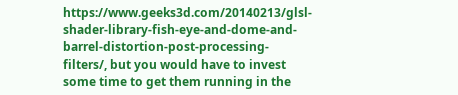https://www.geeks3d.com/20140213/glsl-shader-library-fish-eye-and-dome-and-barrel-distortion-post-processing-filters/, but you would have to invest some time to get them running in the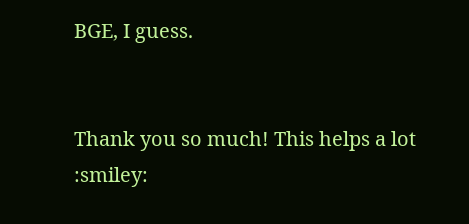BGE, I guess.


Thank you so much! This helps a lot :smiley: